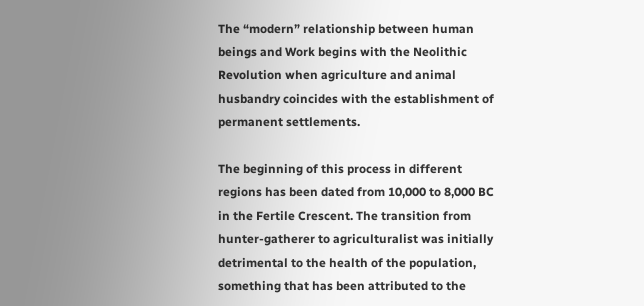The “modern” relationship between human beings and Work begins with the Neolithic Revolution when agriculture and animal husbandry coincides with the establishment of permanent settlements.

The beginning of this process in different regions has been dated from 10,000 to 8,000 BC in the Fertile Crescent. The transition from hunter-gatherer to agriculturalist was initially detrimental to the health of the population, something that has been attributed to the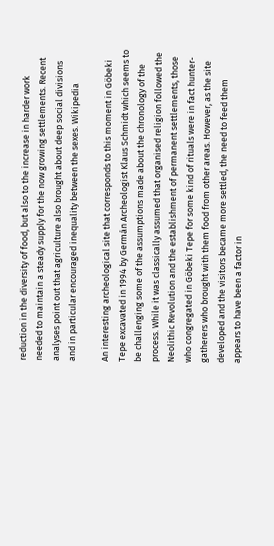reduction in the diversity of food, but also to the increase in harder work needed to maintain a steady supply for the now growing settlements. Recent analyses point out that agriculture also brought about deep social divisions and in particular encouraged inequality between the sexes. Wikipedia

An interesting archeological site that corresponds to this moment in Göbeki Tepe excavated in 1994 by Germán Archeologist Klaus Schmidt which seems to be challenging some of the assumptions made about the chronology of the process. While it was classically assumed that organised religion followed the Neolithic Revolution and the establishment of permanent settlements, those who congregated in Göbeki Tepe for some kind of rituals were in fact hunter-gatherers who brought with them food from other areas. However, as the site developed and the visitors became more settled, the need to feed them appears to have been a factor in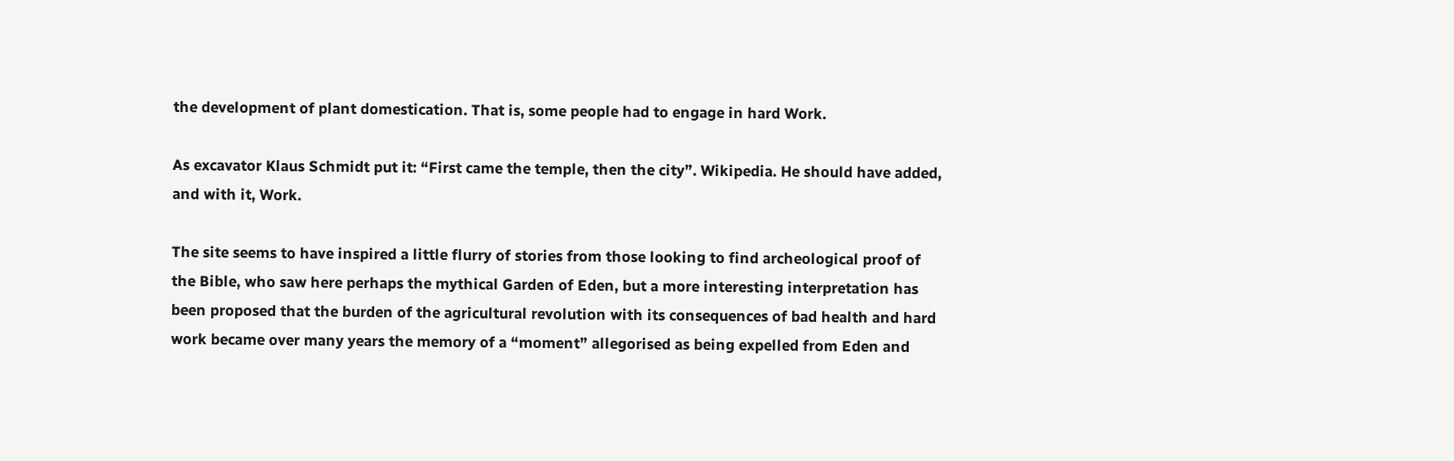the development of plant domestication. That is, some people had to engage in hard Work.

As excavator Klaus Schmidt put it: “First came the temple, then the city”. Wikipedia. He should have added, and with it, Work.

The site seems to have inspired a little flurry of stories from those looking to find archeological proof of the Bible, who saw here perhaps the mythical Garden of Eden, but a more interesting interpretation has been proposed that the burden of the agricultural revolution with its consequences of bad health and hard work became over many years the memory of a “moment” allegorised as being expelled from Eden and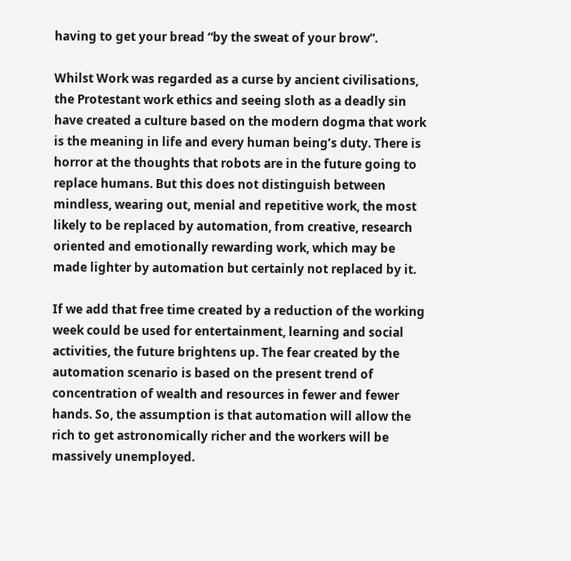having to get your bread “by the sweat of your brow”.

Whilst Work was regarded as a curse by ancient civilisations, the Protestant work ethics and seeing sloth as a deadly sin have created a culture based on the modern dogma that work is the meaning in life and every human being’s duty. There is horror at the thoughts that robots are in the future going to replace humans. But this does not distinguish between mindless, wearing out, menial and repetitive work, the most likely to be replaced by automation, from creative, research oriented and emotionally rewarding work, which may be made lighter by automation but certainly not replaced by it.

If we add that free time created by a reduction of the working week could be used for entertainment, learning and social activities, the future brightens up. The fear created by the automation scenario is based on the present trend of concentration of wealth and resources in fewer and fewer hands. So, the assumption is that automation will allow the rich to get astronomically richer and the workers will be massively unemployed.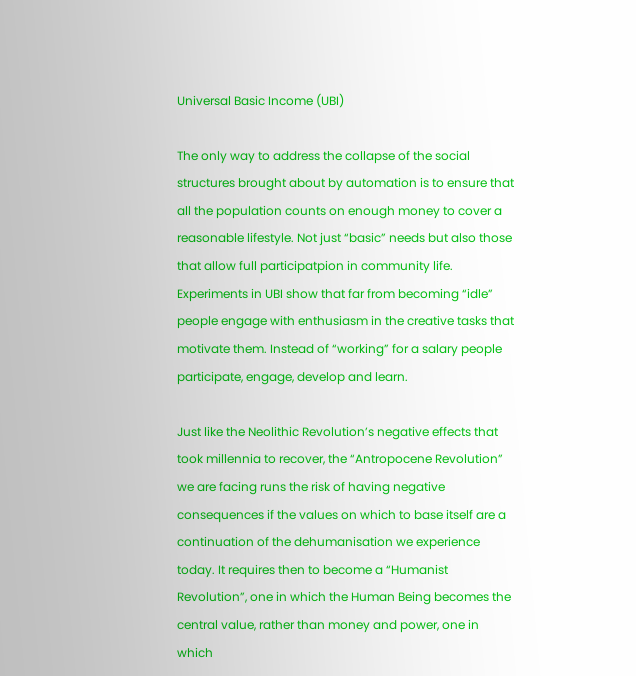Universal Basic Income (UBI)

The only way to address the collapse of the social structures brought about by automation is to ensure that all the population counts on enough money to cover a reasonable lifestyle. Not just “basic” needs but also those that allow full participatpion in community life. Experiments in UBI show that far from becoming “idle” people engage with enthusiasm in the creative tasks that motivate them. Instead of “working” for a salary people participate, engage, develop and learn.

Just like the Neolithic Revolution’s negative effects that took millennia to recover, the “Antropocene Revolution” we are facing runs the risk of having negative consequences if the values on which to base itself are a continuation of the dehumanisation we experience today. It requires then to become a “Humanist Revolution”, one in which the Human Being becomes the central value, rather than money and power, one in which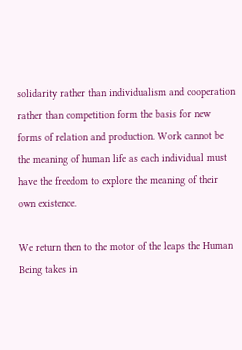solidarity rather than individualism and cooperation rather than competition form the basis for new forms of relation and production. Work cannot be the meaning of human life as each individual must have the freedom to explore the meaning of their own existence.

We return then to the motor of the leaps the Human Being takes in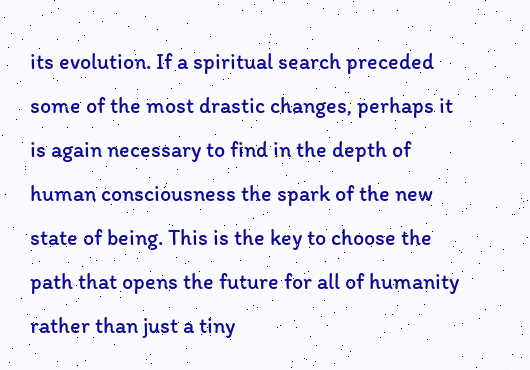its evolution. If a spiritual search preceded some of the most drastic changes, perhaps it is again necessary to find in the depth of human consciousness the spark of the new state of being. This is the key to choose the path that opens the future for all of humanity rather than just a tiny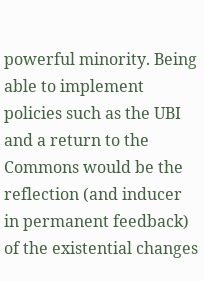powerful minority. Being able to implement policies such as the UBI and a return to the Commons would be the reflection (and inducer in permanent feedback) of the existential changes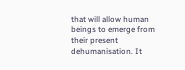that will allow human beings to emerge from their present dehumanisation. It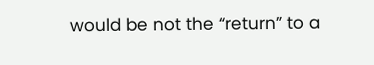would be not the “return” to a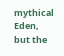mythical Eden, but the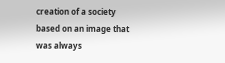creation of a society based on an image that was always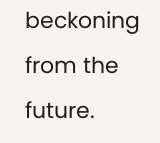beckoning from the future.